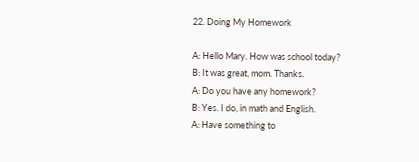22. Doing My Homework

A: Hello Mary. How was school today?
B: It was great, mom. Thanks.
A: Do you have any homework?
B: Yes. I do, in math and English.
A: Have something to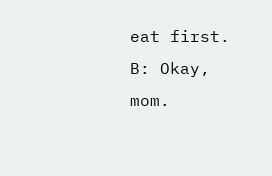eat first.
B: Okay, mom.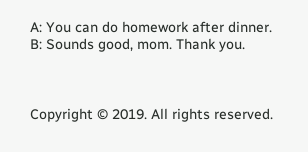A: You can do homework after dinner.
B: Sounds good, mom. Thank you.



Copyright © 2019. All rights reserved.